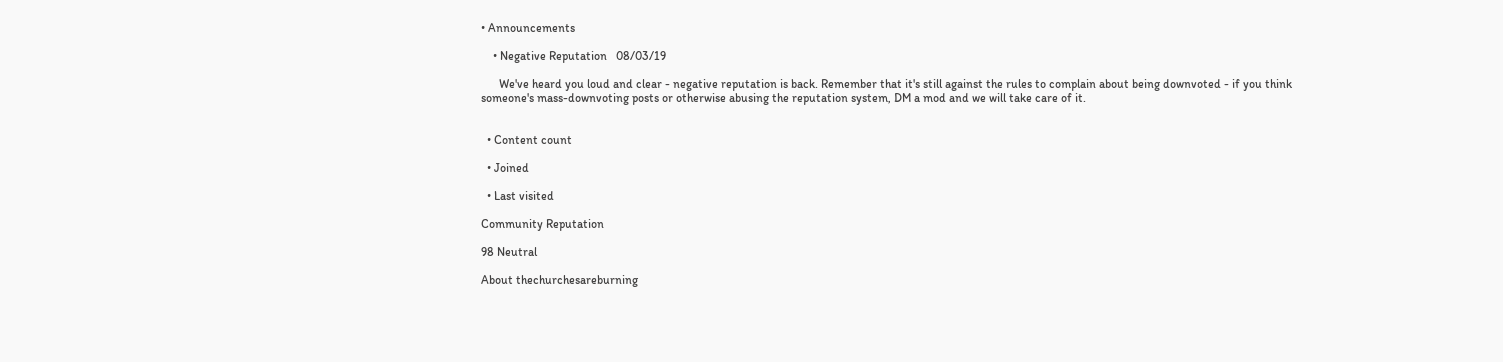• Announcements

    • Negative Reputation   08/03/19

      We've heard you loud and clear - negative reputation is back. Remember that it's still against the rules to complain about being downvoted - if you think someone's mass-downvoting posts or otherwise abusing the reputation system, DM a mod and we will take care of it.


  • Content count

  • Joined

  • Last visited

Community Reputation

98 Neutral

About thechurchesareburning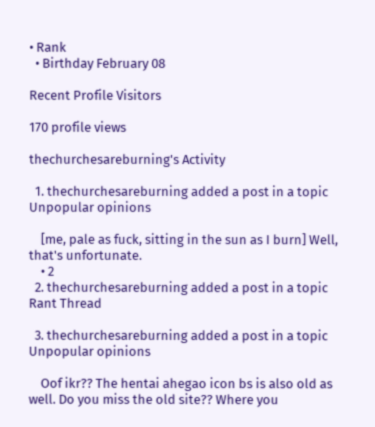• Rank
  • Birthday February 08

Recent Profile Visitors

170 profile views

thechurchesareburning's Activity

  1. thechurchesareburning added a post in a topic Unpopular opinions

    [me, pale as fuck, sitting in the sun as I burn] Well, that's unfortunate.
    • 2
  2. thechurchesareburning added a post in a topic Rant Thread

  3. thechurchesareburning added a post in a topic Unpopular opinions

    Oof ikr?? The hentai ahegao icon bs is also old as well. Do you miss the old site?? Where you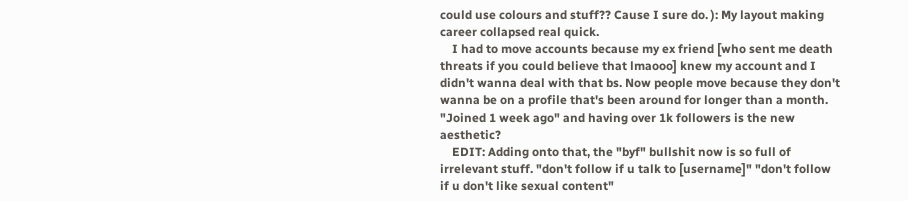could use colours and stuff?? Cause I sure do. ): My layout making career collapsed real quick.
    I had to move accounts because my ex friend [who sent me death threats if you could believe that lmaooo] knew my account and I didn't wanna deal with that bs. Now people move because they don't wanna be on a profile that's been around for longer than a month. "Joined 1 week ago" and having over 1k followers is the new aesthetic?
    EDIT: Adding onto that, the "byf" bullshit now is so full of irrelevant stuff. "don't follow if u talk to [username]" "don't follow if u don't like sexual content"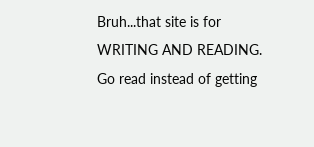Bruh...that site is for WRITING AND READING. Go read instead of getting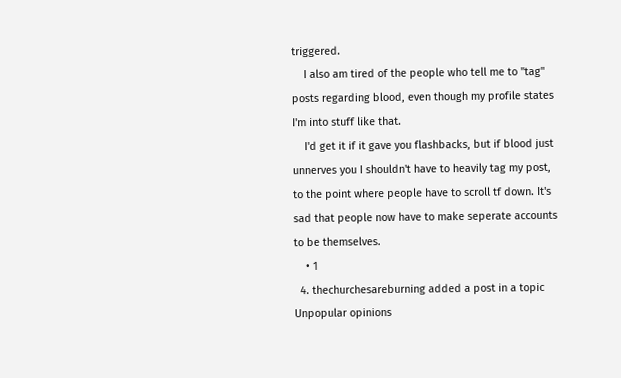triggered.
    I also am tired of the people who tell me to "tag" posts regarding blood, even though my profile states I'm into stuff like that.
    I'd get it if it gave you flashbacks, but if blood just unnerves you I shouldn't have to heavily tag my post, to the point where people have to scroll tf down. It's sad that people now have to make seperate accounts to be themselves.
    • 1
  4. thechurchesareburning added a post in a topic Unpopular opinions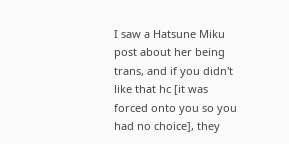I saw a Hatsune Miku post about her being trans, and if you didn't like that hc [it was forced onto you so you had no choice], they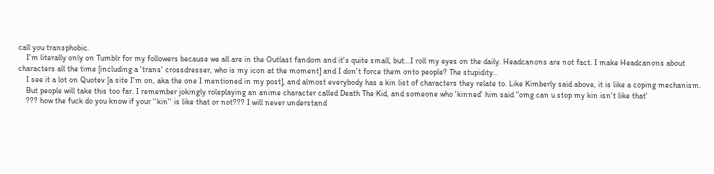call you transphobic.
    I'm literally only on Tumblr for my followers because we all are in the Outlast fandom and it's quite small, but...I roll my eyes on the daily. Headcanons are not fact. I make Headcanons about characters all the time [including a 'trans' crossdresser, who is my icon at the moment] and I don't force them onto people? The stupidity..
    I see it a lot on Quotev [a site I'm on, aka the one I mentioned in my post], and almost everybody has a kin list of characters they relate to. Like Kimberly said above, it is like a coping mechanism.
    But people will take this too far. I remember jokingly roleplaying an anime character called Death The Kid, and someone who 'kinned' him said "omg can u stop my kin isn't like that'
    ??? how the fuck do you know if your ''kin'' is like that or not??? I will never understand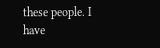these people. I have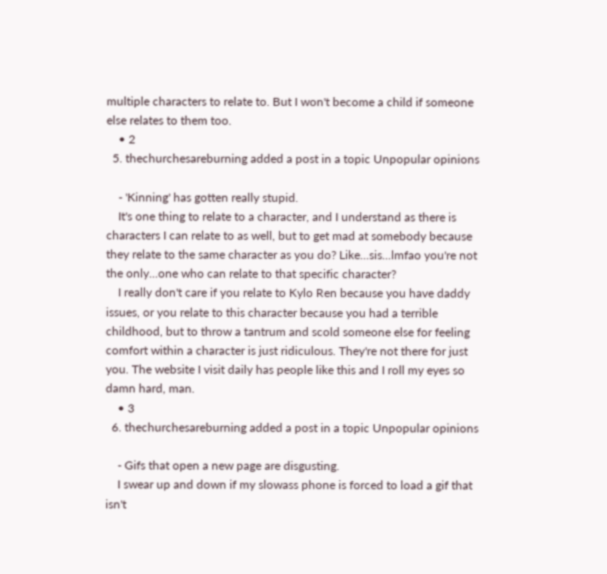multiple characters to relate to. But I won't become a child if someone else relates to them too.
    • 2
  5. thechurchesareburning added a post in a topic Unpopular opinions

    - 'Kinning' has gotten really stupid.
    It's one thing to relate to a character, and I understand as there is characters I can relate to as well, but to get mad at somebody because they relate to the same character as you do? Like...sis...lmfao you're not the only...one who can relate to that specific character?
    I really don't care if you relate to Kylo Ren because you have daddy issues, or you relate to this character because you had a terrible childhood, but to throw a tantrum and scold someone else for feeling comfort within a character is just ridiculous. They're not there for just you. The website I visit daily has people like this and I roll my eyes so damn hard, man.
    • 3
  6. thechurchesareburning added a post in a topic Unpopular opinions

    - Gifs that open a new page are disgusting.
    I swear up and down if my slowass phone is forced to load a gif that isn't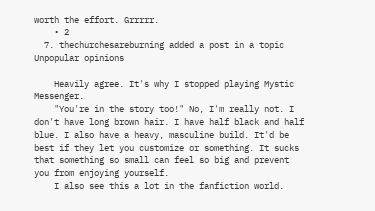worth the effort. Grrrrr.
    • 2
  7. thechurchesareburning added a post in a topic Unpopular opinions

    Heavily agree. It's why I stopped playing Mystic Messenger.
    "You're in the story too!" No, I'm really not. I don't have long brown hair. I have half black and half blue. I also have a heavy, masculine build. It'd be best if they let you customize or something. It sucks that something so small can feel so big and prevent you from enjoying yourself.
    I also see this a lot in the fanfiction world.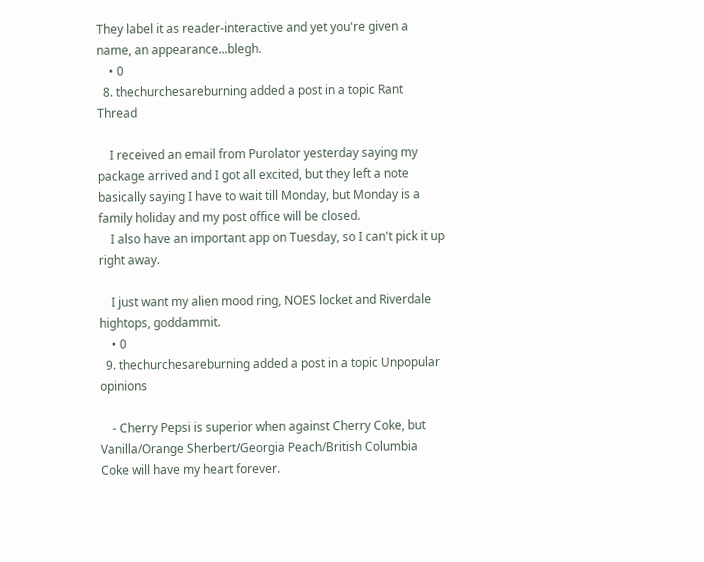They label it as reader-interactive and yet you're given a name, an appearance...blegh.
    • 0
  8. thechurchesareburning added a post in a topic Rant Thread

    I received an email from Purolator yesterday saying my package arrived and I got all excited, but they left a note basically saying I have to wait till Monday, but Monday is a family holiday and my post office will be closed.
    I also have an important app on Tuesday, so I can't pick it up right away.

    I just want my alien mood ring, NOES locket and Riverdale hightops, goddammit.
    • 0
  9. thechurchesareburning added a post in a topic Unpopular opinions

    - Cherry Pepsi is superior when against Cherry Coke, but Vanilla/Orange Sherbert/Georgia Peach/British Columbia Coke will have my heart forever.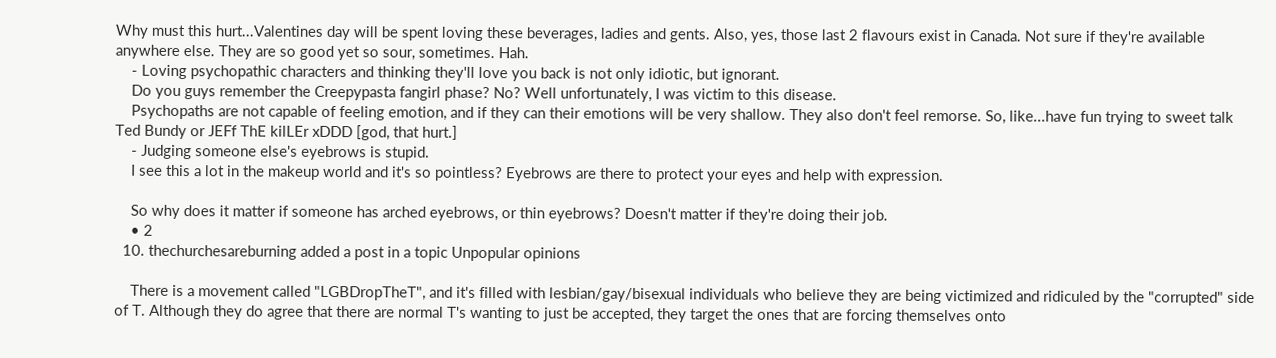Why must this hurt...Valentines day will be spent loving these beverages, ladies and gents. Also, yes, those last 2 flavours exist in Canada. Not sure if they're available anywhere else. They are so good yet so sour, sometimes. Hah.
    - Loving psychopathic characters and thinking they'll love you back is not only idiotic, but ignorant.
    Do you guys remember the Creepypasta fangirl phase? No? Well unfortunately, I was victim to this disease.
    Psychopaths are not capable of feeling emotion, and if they can their emotions will be very shallow. They also don't feel remorse. So, like...have fun trying to sweet talk Ted Bundy or JEFf ThE kilLEr xDDD [god, that hurt.]
    - Judging someone else's eyebrows is stupid.
    I see this a lot in the makeup world and it's so pointless? Eyebrows are there to protect your eyes and help with expression.

    So why does it matter if someone has arched eyebrows, or thin eyebrows? Doesn't matter if they're doing their job.
    • 2
  10. thechurchesareburning added a post in a topic Unpopular opinions

    There is a movement called "LGBDropTheT", and it's filled with lesbian/gay/bisexual individuals who believe they are being victimized and ridiculed by the "corrupted" side of T. Although they do agree that there are normal T's wanting to just be accepted, they target the ones that are forcing themselves onto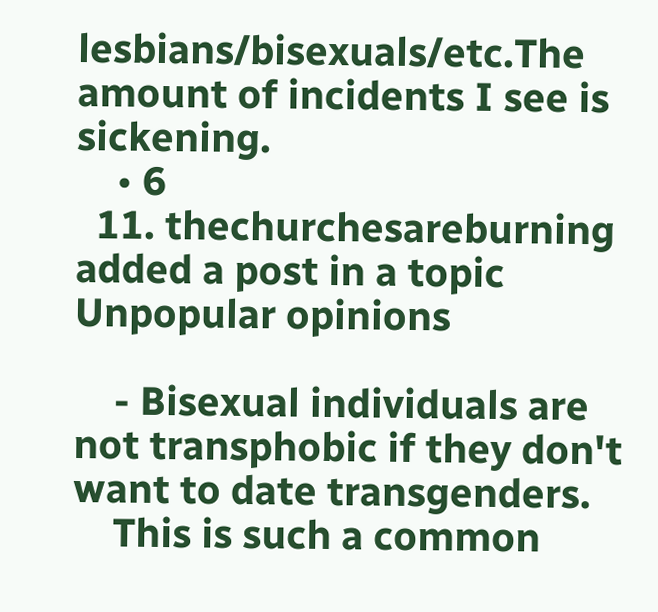lesbians/bisexuals/etc.The amount of incidents I see is sickening.
    • 6
  11. thechurchesareburning added a post in a topic Unpopular opinions

    - Bisexual individuals are not transphobic if they don't want to date transgenders.
    This is such a common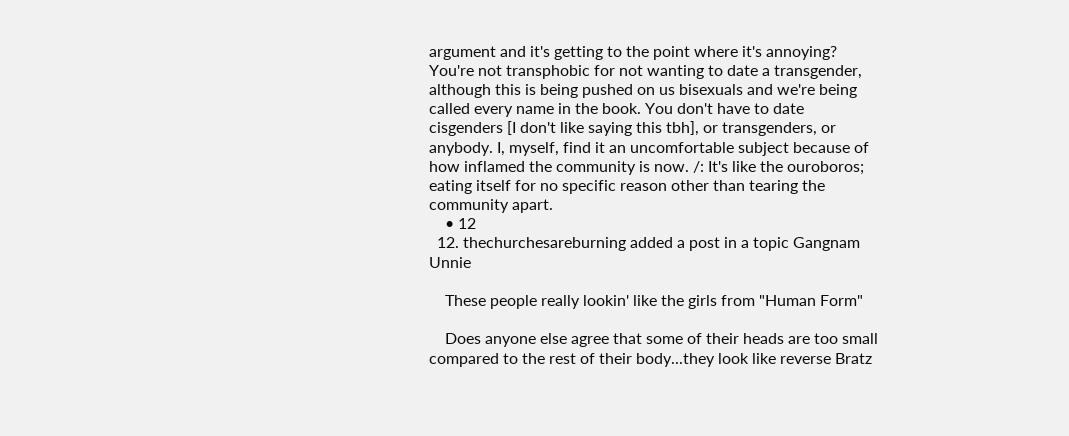argument and it's getting to the point where it's annoying? You're not transphobic for not wanting to date a transgender, although this is being pushed on us bisexuals and we're being called every name in the book. You don't have to date cisgenders [I don't like saying this tbh], or transgenders, or anybody. I, myself, find it an uncomfortable subject because of how inflamed the community is now. /: It's like the ouroboros; eating itself for no specific reason other than tearing the community apart.
    • 12
  12. thechurchesareburning added a post in a topic Gangnam Unnie

    These people really lookin' like the girls from "Human Form"

    Does anyone else agree that some of their heads are too small compared to the rest of their body...they look like reverse Bratz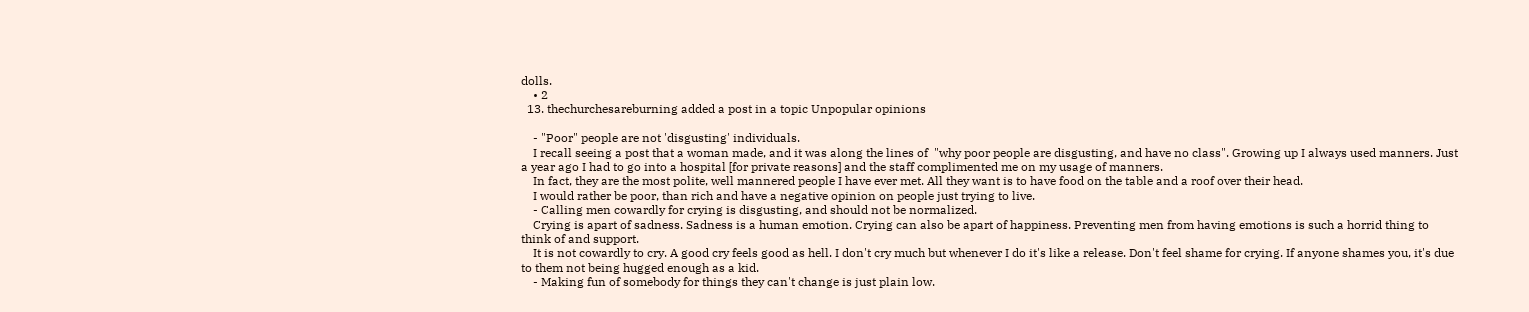dolls.
    • 2
  13. thechurchesareburning added a post in a topic Unpopular opinions

    - "Poor" people are not 'disgusting' individuals.
    I recall seeing a post that a woman made, and it was along the lines of  "why poor people are disgusting, and have no class". Growing up I always used manners. Just a year ago I had to go into a hospital [for private reasons] and the staff complimented me on my usage of manners.
    In fact, they are the most polite, well mannered people I have ever met. All they want is to have food on the table and a roof over their head.
    I would rather be poor, than rich and have a negative opinion on people just trying to live.
    - Calling men cowardly for crying is disgusting, and should not be normalized.
    Crying is apart of sadness. Sadness is a human emotion. Crying can also be apart of happiness. Preventing men from having emotions is such a horrid thing to think of and support.
    It is not cowardly to cry. A good cry feels good as hell. I don't cry much but whenever I do it's like a release. Don't feel shame for crying. If anyone shames you, it's due to them not being hugged enough as a kid.
    - Making fun of somebody for things they can't change is just plain low.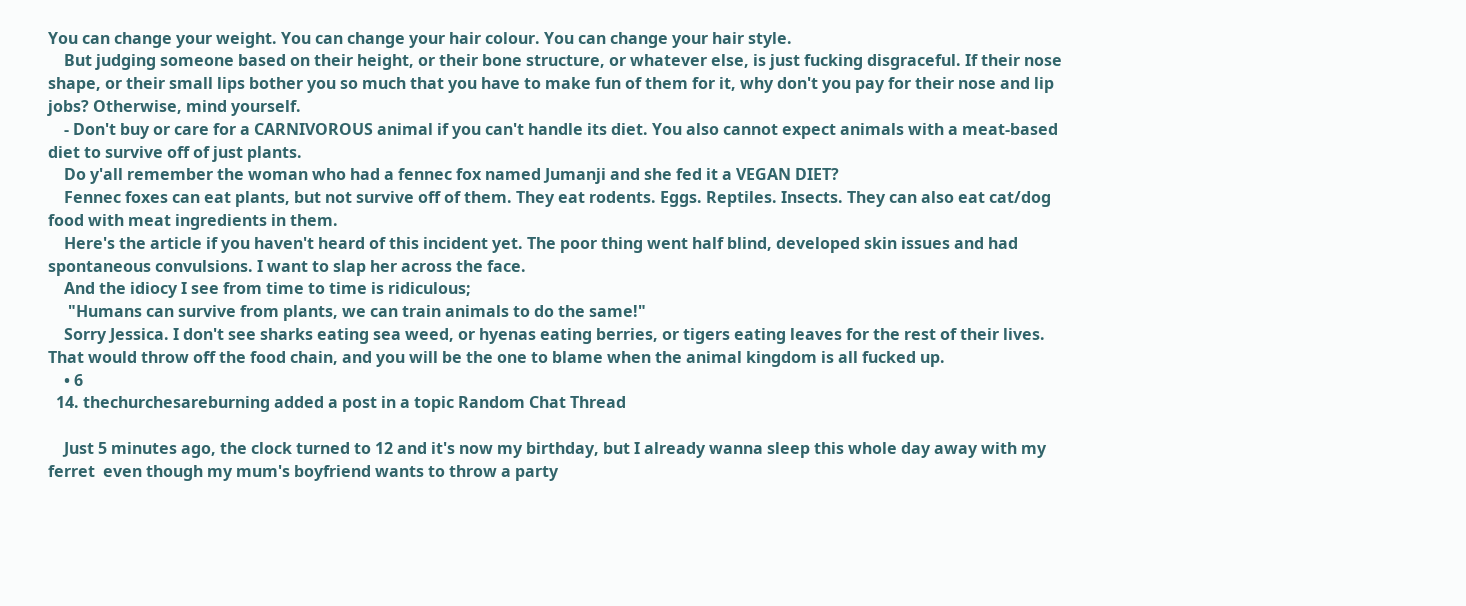You can change your weight. You can change your hair colour. You can change your hair style.
    But judging someone based on their height, or their bone structure, or whatever else, is just fucking disgraceful. If their nose shape, or their small lips bother you so much that you have to make fun of them for it, why don't you pay for their nose and lip jobs? Otherwise, mind yourself.
    - Don't buy or care for a CARNIVOROUS animal if you can't handle its diet. You also cannot expect animals with a meat-based diet to survive off of just plants.
    Do y'all remember the woman who had a fennec fox named Jumanji and she fed it a VEGAN DIET?
    Fennec foxes can eat plants, but not survive off of them. They eat rodents. Eggs. Reptiles. Insects. They can also eat cat/dog food with meat ingredients in them.
    Here's the article if you haven't heard of this incident yet. The poor thing went half blind, developed skin issues and had spontaneous convulsions. I want to slap her across the face.
    And the idiocy I see from time to time is ridiculous;
     "Humans can survive from plants, we can train animals to do the same!"
    Sorry Jessica. I don't see sharks eating sea weed, or hyenas eating berries, or tigers eating leaves for the rest of their lives. That would throw off the food chain, and you will be the one to blame when the animal kingdom is all fucked up.
    • 6
  14. thechurchesareburning added a post in a topic Random Chat Thread

    Just 5 minutes ago, the clock turned to 12 and it's now my birthday, but I already wanna sleep this whole day away with my ferret  even though my mum's boyfriend wants to throw a party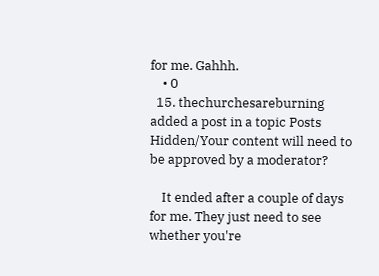for me. Gahhh.
    • 0
  15. thechurchesareburning added a post in a topic Posts Hidden/Your content will need to be approved by a moderator?

    It ended after a couple of days for me. They just need to see whether you're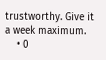trustworthy. Give it a week maximum.
    • 0